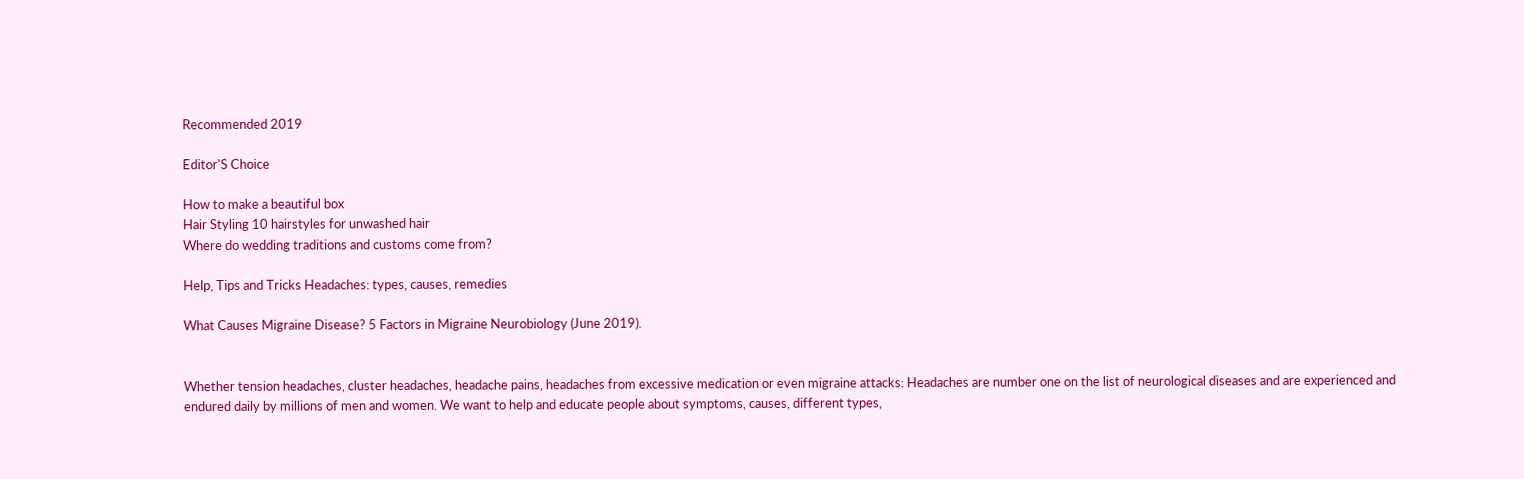Recommended 2019

Editor'S Choice

How to make a beautiful box
Hair Styling 10 hairstyles for unwashed hair
Where do wedding traditions and customs come from?

Help, Tips and Tricks Headaches: types, causes, remedies

What Causes Migraine Disease? 5 Factors in Migraine Neurobiology (June 2019).


Whether tension headaches, cluster headaches, headache pains, headaches from excessive medication or even migraine attacks: Headaches are number one on the list of neurological diseases and are experienced and endured daily by millions of men and women. We want to help and educate people about symptoms, causes, different types,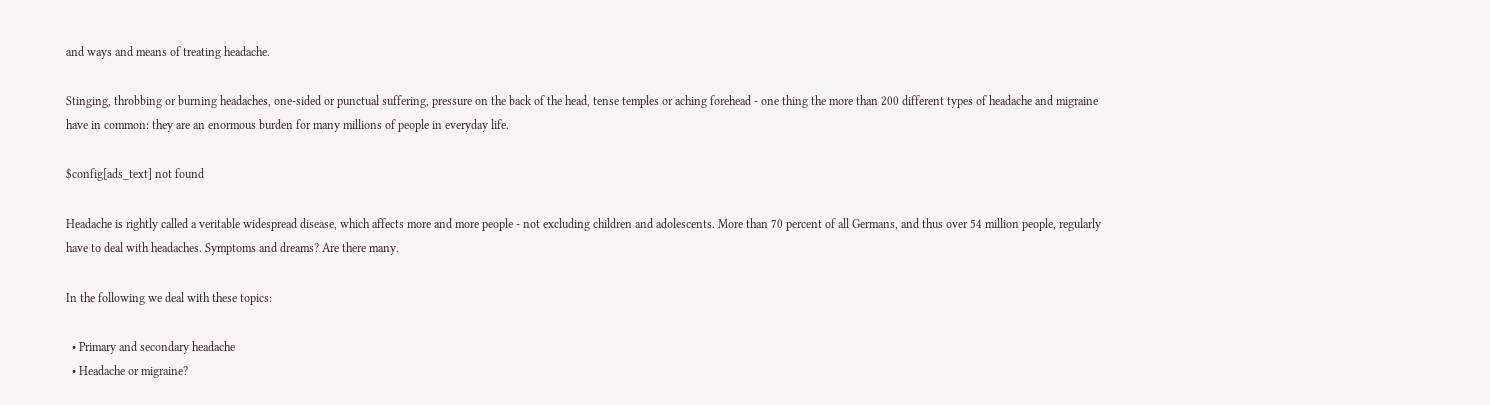and ways and means of treating headache.

Stinging, throbbing or burning headaches, one-sided or punctual suffering, pressure on the back of the head, tense temples or aching forehead - one thing the more than 200 different types of headache and migraine have in common: they are an enormous burden for many millions of people in everyday life.

$config[ads_text] not found

Headache is rightly called a veritable widespread disease, which affects more and more people - not excluding children and adolescents. More than 70 percent of all Germans, and thus over 54 million people, regularly have to deal with headaches. Symptoms and dreams? Are there many.

In the following we deal with these topics:

  • Primary and secondary headache
  • Headache or migraine?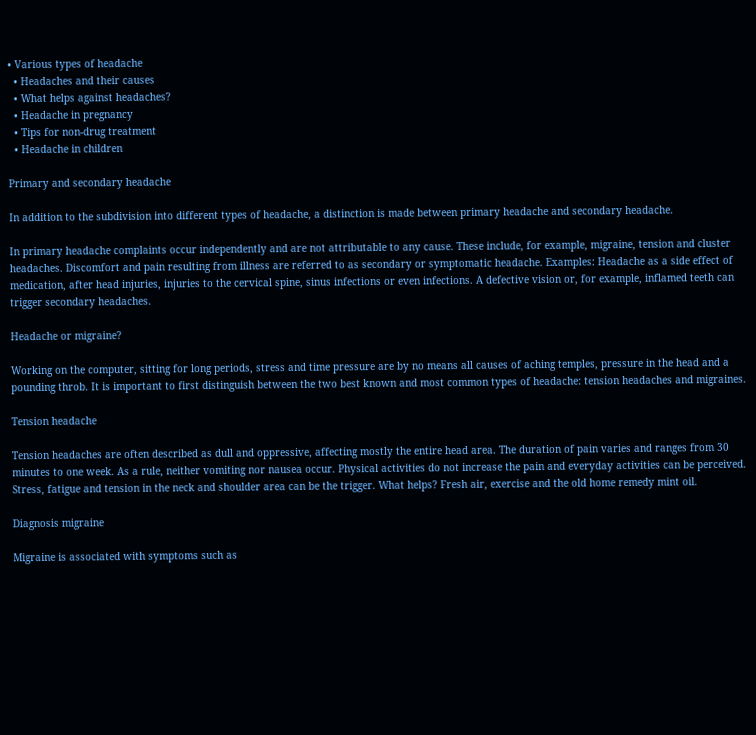• Various types of headache
  • Headaches and their causes
  • What helps against headaches?
  • Headache in pregnancy
  • Tips for non-drug treatment
  • Headache in children

Primary and secondary headache

In addition to the subdivision into different types of headache, a distinction is made between primary headache and secondary headache.

In primary headache complaints occur independently and are not attributable to any cause. These include, for example, migraine, tension and cluster headaches. Discomfort and pain resulting from illness are referred to as secondary or symptomatic headache. Examples: Headache as a side effect of medication, after head injuries, injuries to the cervical spine, sinus infections or even infections. A defective vision or, for example, inflamed teeth can trigger secondary headaches.

Headache or migraine?

Working on the computer, sitting for long periods, stress and time pressure are by no means all causes of aching temples, pressure in the head and a pounding throb. It is important to first distinguish between the two best known and most common types of headache: tension headaches and migraines.

Tension headache

Tension headaches are often described as dull and oppressive, affecting mostly the entire head area. The duration of pain varies and ranges from 30 minutes to one week. As a rule, neither vomiting nor nausea occur. Physical activities do not increase the pain and everyday activities can be perceived. Stress, fatigue and tension in the neck and shoulder area can be the trigger. What helps? Fresh air, exercise and the old home remedy mint oil.

Diagnosis migraine

Migraine is associated with symptoms such as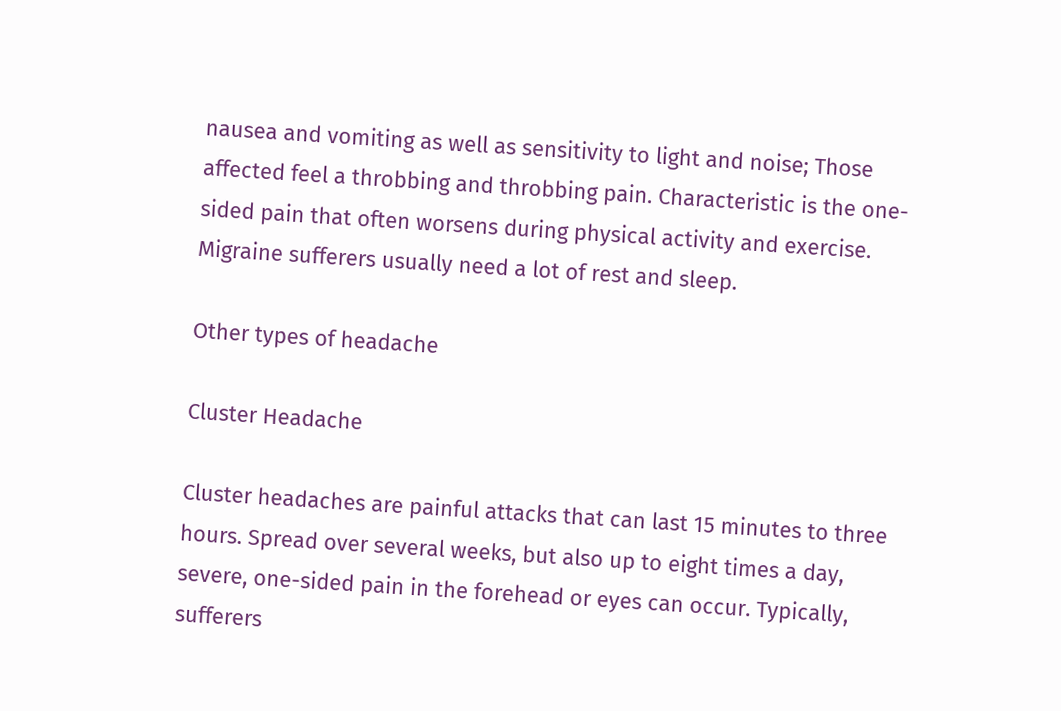nausea and vomiting as well as sensitivity to light and noise; Those affected feel a throbbing and throbbing pain. Characteristic is the one-sided pain that often worsens during physical activity and exercise. Migraine sufferers usually need a lot of rest and sleep.

Other types of headache

Cluster Headache

Cluster headaches are painful attacks that can last 15 minutes to three hours. Spread over several weeks, but also up to eight times a day, severe, one-sided pain in the forehead or eyes can occur. Typically, sufferers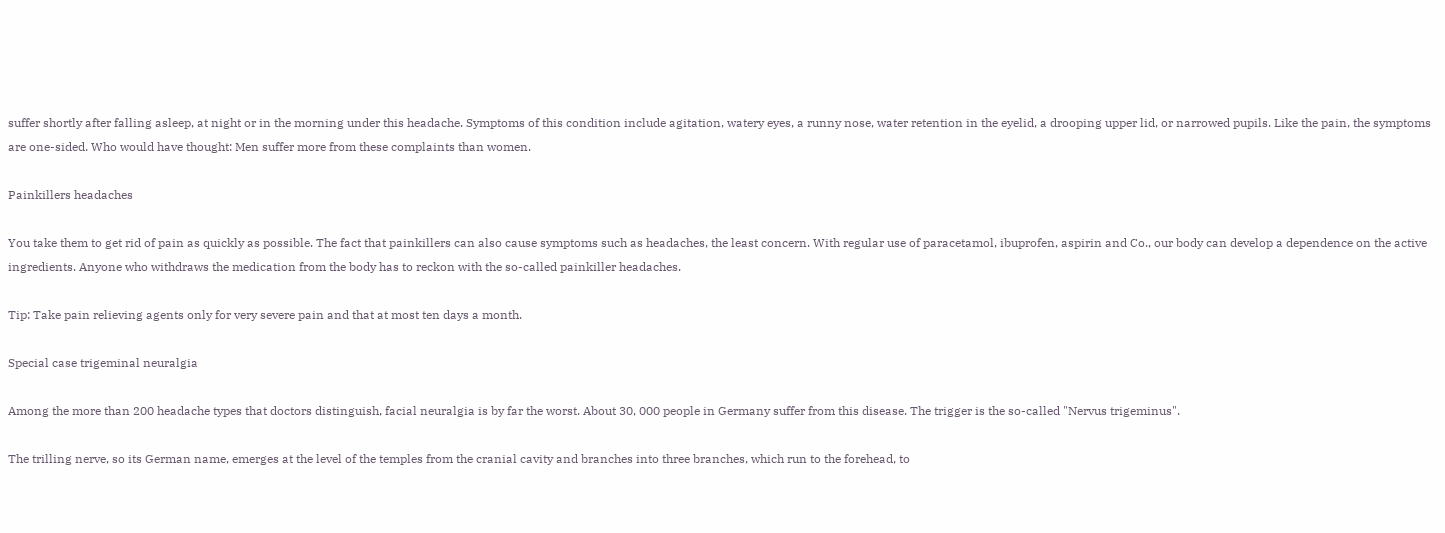suffer shortly after falling asleep, at night or in the morning under this headache. Symptoms of this condition include agitation, watery eyes, a runny nose, water retention in the eyelid, a drooping upper lid, or narrowed pupils. Like the pain, the symptoms are one-sided. Who would have thought: Men suffer more from these complaints than women.

Painkillers headaches

You take them to get rid of pain as quickly as possible. The fact that painkillers can also cause symptoms such as headaches, the least concern. With regular use of paracetamol, ibuprofen, aspirin and Co., our body can develop a dependence on the active ingredients. Anyone who withdraws the medication from the body has to reckon with the so-called painkiller headaches.

Tip: Take pain relieving agents only for very severe pain and that at most ten days a month.

Special case trigeminal neuralgia

Among the more than 200 headache types that doctors distinguish, facial neuralgia is by far the worst. About 30, 000 people in Germany suffer from this disease. The trigger is the so-called "Nervus trigeminus".

The trilling nerve, so its German name, emerges at the level of the temples from the cranial cavity and branches into three branches, which run to the forehead, to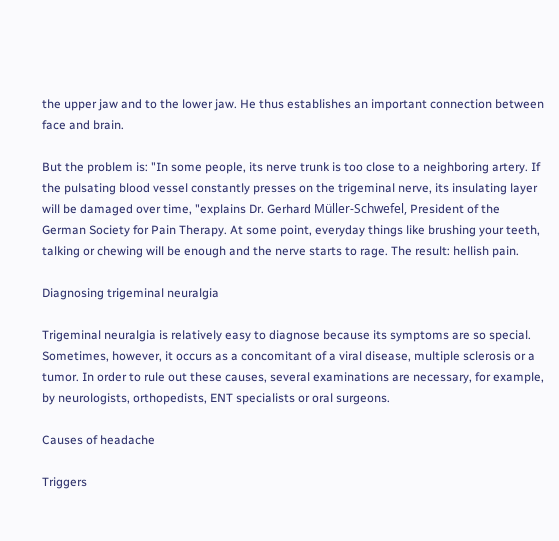the upper jaw and to the lower jaw. He thus establishes an important connection between face and brain.

But the problem is: "In some people, its nerve trunk is too close to a neighboring artery. If the pulsating blood vessel constantly presses on the trigeminal nerve, its insulating layer will be damaged over time, "explains Dr. Gerhard Müller-Schwefel, President of the German Society for Pain Therapy. At some point, everyday things like brushing your teeth, talking or chewing will be enough and the nerve starts to rage. The result: hellish pain.

Diagnosing trigeminal neuralgia

Trigeminal neuralgia is relatively easy to diagnose because its symptoms are so special. Sometimes, however, it occurs as a concomitant of a viral disease, multiple sclerosis or a tumor. In order to rule out these causes, several examinations are necessary, for example, by neurologists, orthopedists, ENT specialists or oral surgeons.

Causes of headache

Triggers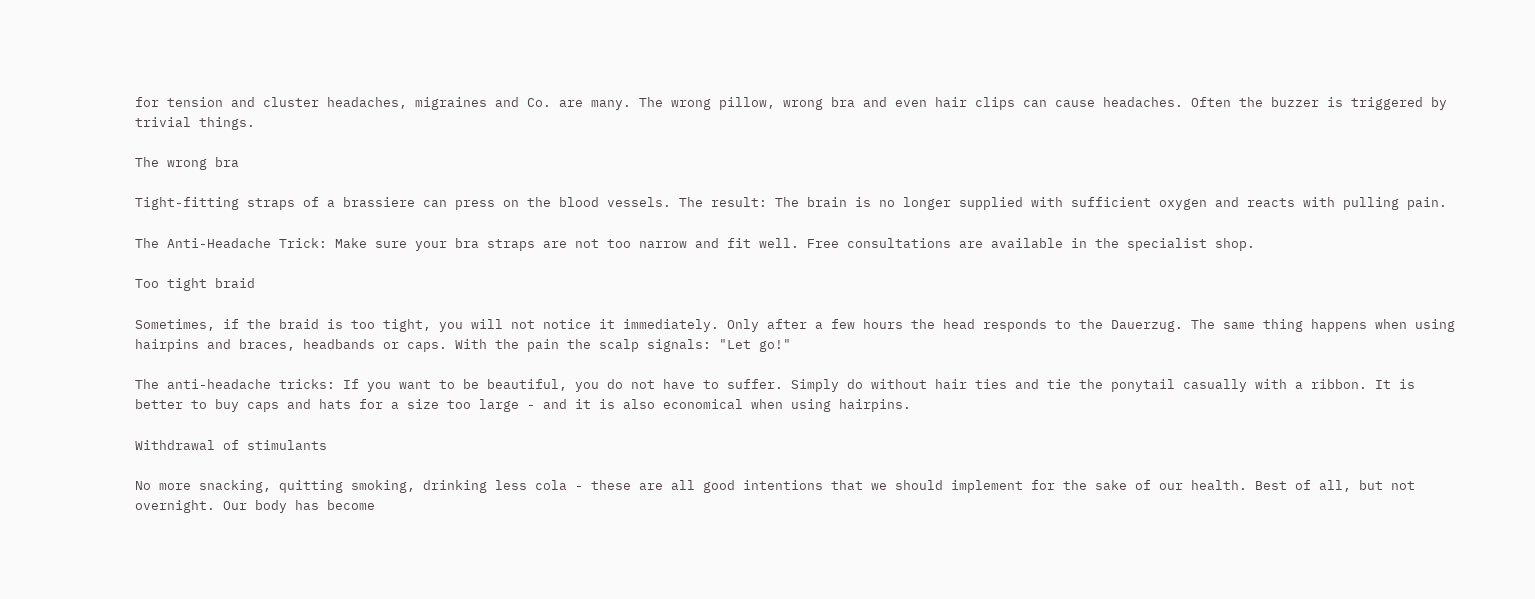for tension and cluster headaches, migraines and Co. are many. The wrong pillow, wrong bra and even hair clips can cause headaches. Often the buzzer is triggered by trivial things.

The wrong bra

Tight-fitting straps of a brassiere can press on the blood vessels. The result: The brain is no longer supplied with sufficient oxygen and reacts with pulling pain.

The Anti-Headache Trick: Make sure your bra straps are not too narrow and fit well. Free consultations are available in the specialist shop.

Too tight braid

Sometimes, if the braid is too tight, you will not notice it immediately. Only after a few hours the head responds to the Dauerzug. The same thing happens when using hairpins and braces, headbands or caps. With the pain the scalp signals: "Let go!"

The anti-headache tricks: If you want to be beautiful, you do not have to suffer. Simply do without hair ties and tie the ponytail casually with a ribbon. It is better to buy caps and hats for a size too large - and it is also economical when using hairpins.

Withdrawal of stimulants

No more snacking, quitting smoking, drinking less cola - these are all good intentions that we should implement for the sake of our health. Best of all, but not overnight. Our body has become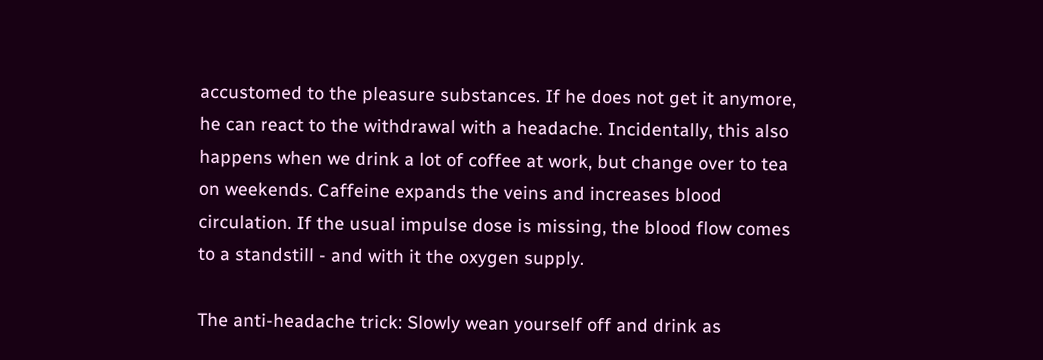accustomed to the pleasure substances. If he does not get it anymore, he can react to the withdrawal with a headache. Incidentally, this also happens when we drink a lot of coffee at work, but change over to tea on weekends. Caffeine expands the veins and increases blood circulation. If the usual impulse dose is missing, the blood flow comes to a standstill - and with it the oxygen supply.

The anti-headache trick: Slowly wean yourself off and drink as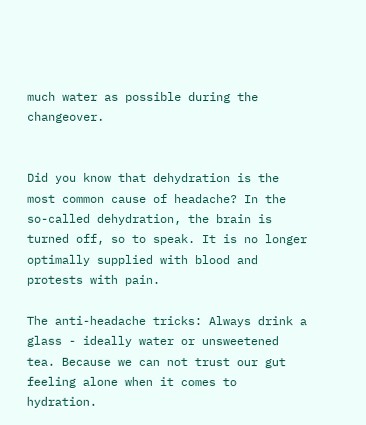much water as possible during the changeover.


Did you know that dehydration is the most common cause of headache? In the so-called dehydration, the brain is turned off, so to speak. It is no longer optimally supplied with blood and protests with pain.

The anti-headache tricks: Always drink a glass - ideally water or unsweetened tea. Because we can not trust our gut feeling alone when it comes to hydration.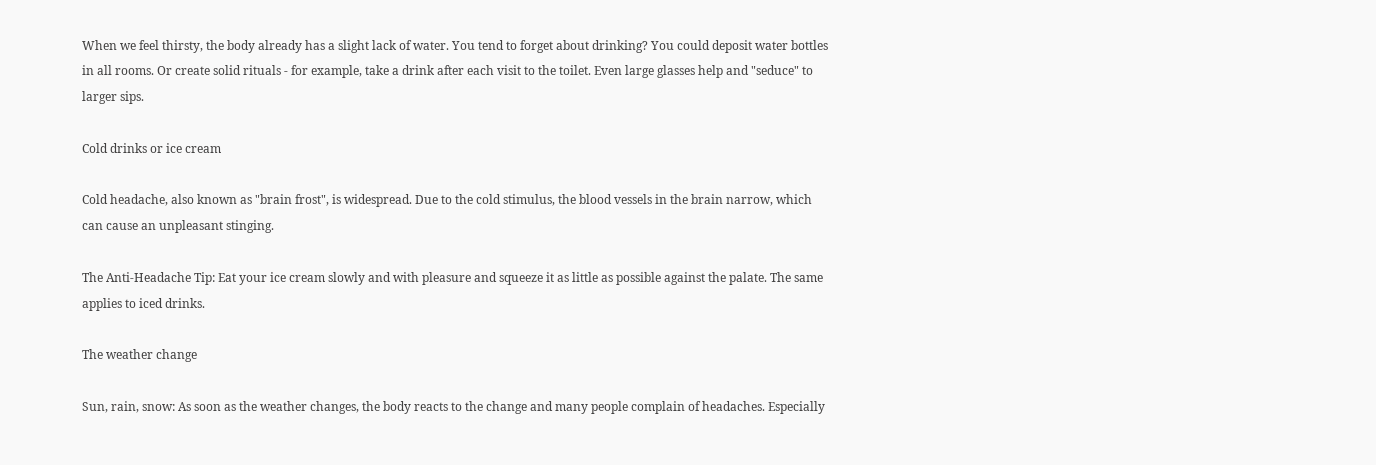When we feel thirsty, the body already has a slight lack of water. You tend to forget about drinking? You could deposit water bottles in all rooms. Or create solid rituals - for example, take a drink after each visit to the toilet. Even large glasses help and "seduce" to larger sips.

Cold drinks or ice cream

Cold headache, also known as "brain frost", is widespread. Due to the cold stimulus, the blood vessels in the brain narrow, which can cause an unpleasant stinging.

The Anti-Headache Tip: Eat your ice cream slowly and with pleasure and squeeze it as little as possible against the palate. The same applies to iced drinks.

The weather change

Sun, rain, snow: As soon as the weather changes, the body reacts to the change and many people complain of headaches. Especially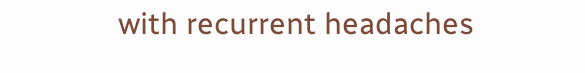with recurrent headaches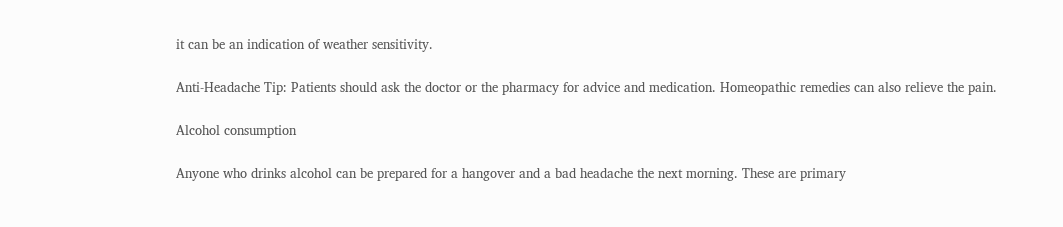it can be an indication of weather sensitivity.

Anti-Headache Tip: Patients should ask the doctor or the pharmacy for advice and medication. Homeopathic remedies can also relieve the pain.

Alcohol consumption

Anyone who drinks alcohol can be prepared for a hangover and a bad headache the next morning. These are primary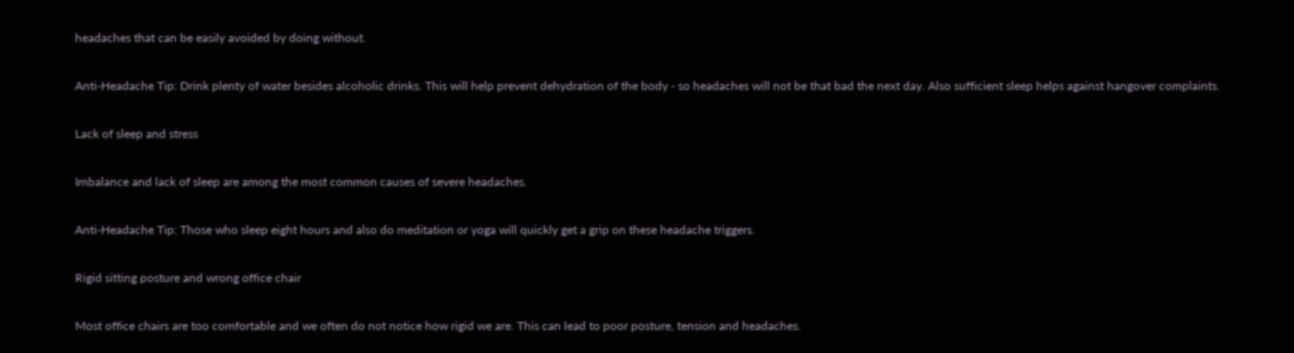headaches that can be easily avoided by doing without.

Anti-Headache Tip: Drink plenty of water besides alcoholic drinks. This will help prevent dehydration of the body - so headaches will not be that bad the next day. Also sufficient sleep helps against hangover complaints.

Lack of sleep and stress

Imbalance and lack of sleep are among the most common causes of severe headaches.

Anti-Headache Tip: Those who sleep eight hours and also do meditation or yoga will quickly get a grip on these headache triggers.

Rigid sitting posture and wrong office chair

Most office chairs are too comfortable and we often do not notice how rigid we are. This can lead to poor posture, tension and headaches.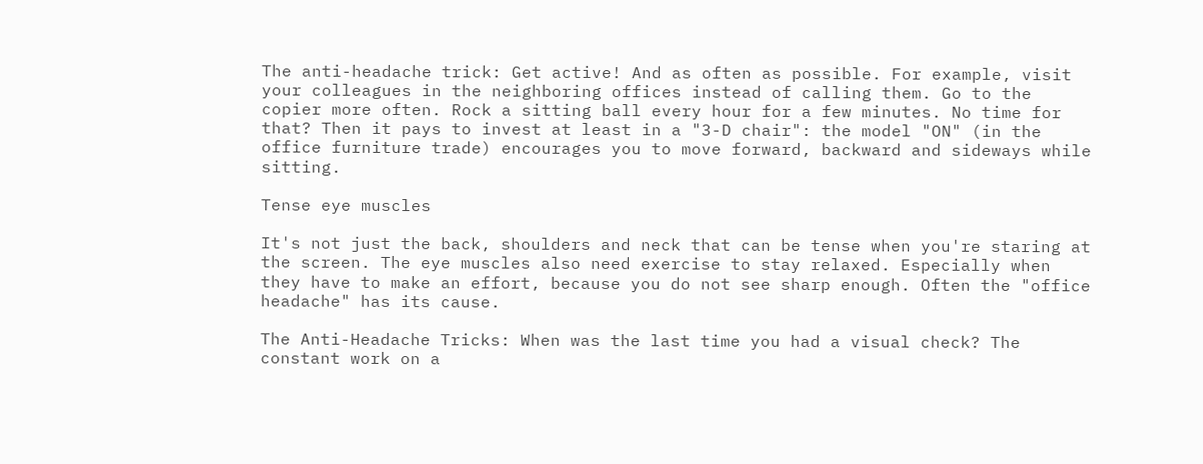The anti-headache trick: Get active! And as often as possible. For example, visit your colleagues in the neighboring offices instead of calling them. Go to the copier more often. Rock a sitting ball every hour for a few minutes. No time for that? Then it pays to invest at least in a "3-D chair": the model "ON" (in the office furniture trade) encourages you to move forward, backward and sideways while sitting.

Tense eye muscles

It's not just the back, shoulders and neck that can be tense when you're staring at the screen. The eye muscles also need exercise to stay relaxed. Especially when they have to make an effort, because you do not see sharp enough. Often the "office headache" has its cause.

The Anti-Headache Tricks: When was the last time you had a visual check? The constant work on a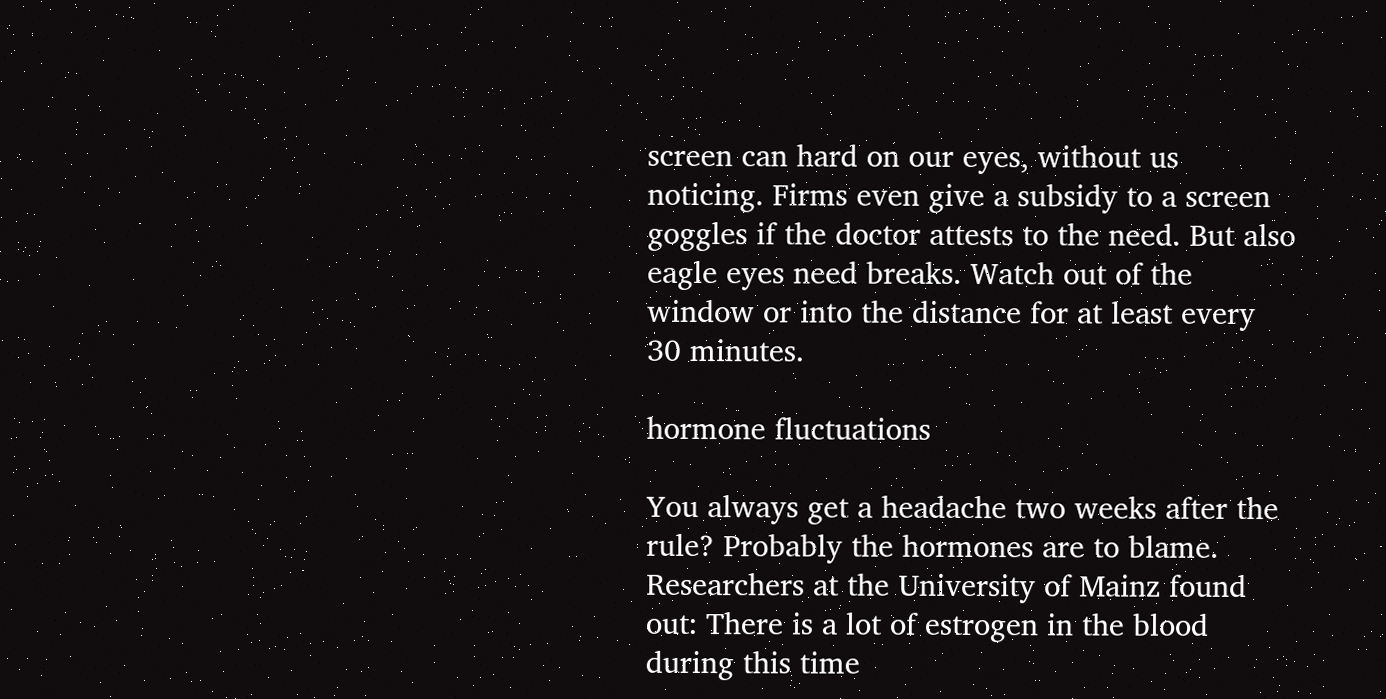screen can hard on our eyes, without us noticing. Firms even give a subsidy to a screen goggles if the doctor attests to the need. But also eagle eyes need breaks. Watch out of the window or into the distance for at least every 30 minutes.

hormone fluctuations

You always get a headache two weeks after the rule? Probably the hormones are to blame. Researchers at the University of Mainz found out: There is a lot of estrogen in the blood during this time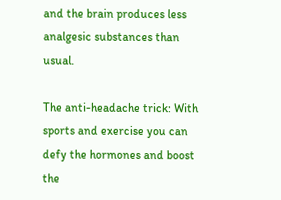and the brain produces less analgesic substances than usual.

The anti-headache trick: With sports and exercise you can defy the hormones and boost the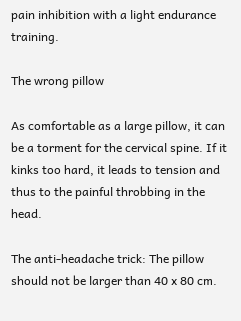pain inhibition with a light endurance training.

The wrong pillow

As comfortable as a large pillow, it can be a torment for the cervical spine. If it kinks too hard, it leads to tension and thus to the painful throbbing in the head.

The anti-headache trick: The pillow should not be larger than 40 x 80 cm.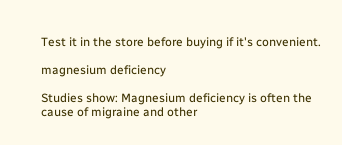Test it in the store before buying if it's convenient.

magnesium deficiency

Studies show: Magnesium deficiency is often the cause of migraine and other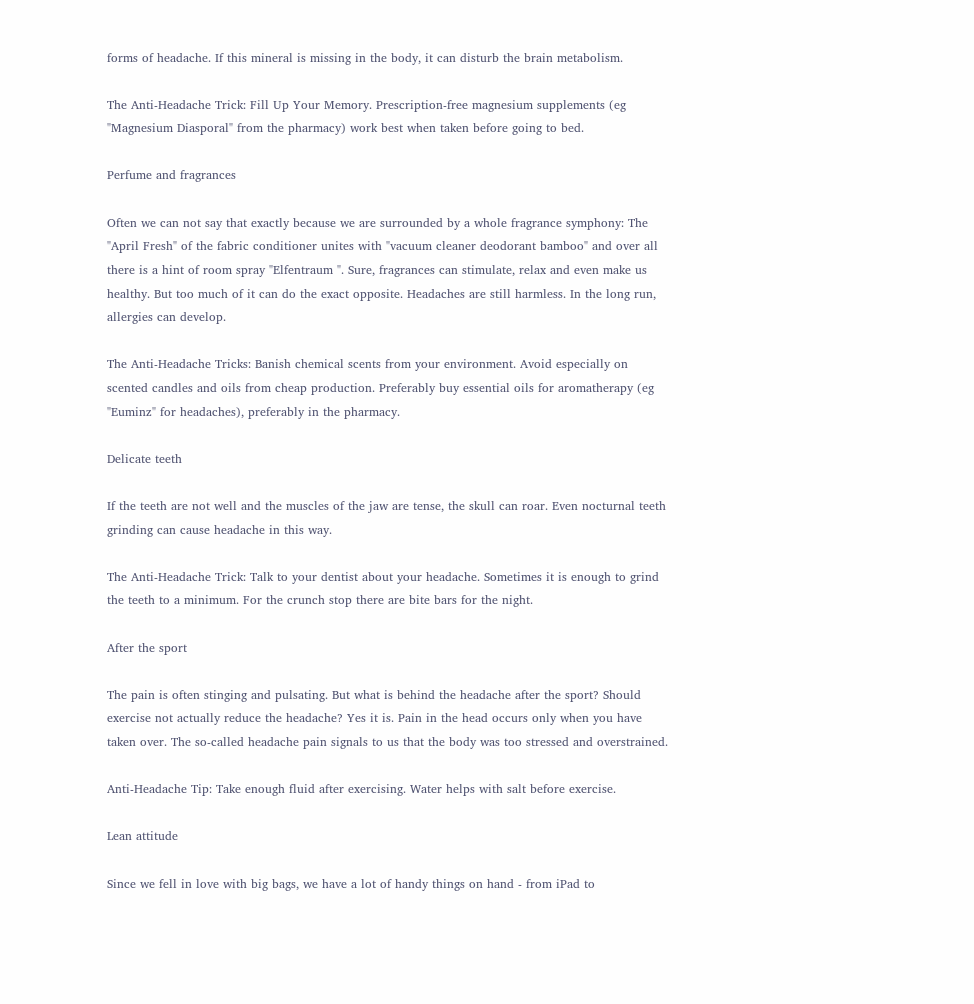forms of headache. If this mineral is missing in the body, it can disturb the brain metabolism.

The Anti-Headache Trick: Fill Up Your Memory. Prescription-free magnesium supplements (eg "Magnesium Diasporal" from the pharmacy) work best when taken before going to bed.

Perfume and fragrances

Often we can not say that exactly because we are surrounded by a whole fragrance symphony: The "April Fresh" of the fabric conditioner unites with "vacuum cleaner deodorant bamboo" and over all there is a hint of room spray "Elfentraum ". Sure, fragrances can stimulate, relax and even make us healthy. But too much of it can do the exact opposite. Headaches are still harmless. In the long run, allergies can develop.

The Anti-Headache Tricks: Banish chemical scents from your environment. Avoid especially on scented candles and oils from cheap production. Preferably buy essential oils for aromatherapy (eg "Euminz" for headaches), preferably in the pharmacy.

Delicate teeth

If the teeth are not well and the muscles of the jaw are tense, the skull can roar. Even nocturnal teeth grinding can cause headache in this way.

The Anti-Headache Trick: Talk to your dentist about your headache. Sometimes it is enough to grind the teeth to a minimum. For the crunch stop there are bite bars for the night.

After the sport

The pain is often stinging and pulsating. But what is behind the headache after the sport? Should exercise not actually reduce the headache? Yes it is. Pain in the head occurs only when you have taken over. The so-called headache pain signals to us that the body was too stressed and overstrained.

Anti-Headache Tip: Take enough fluid after exercising. Water helps with salt before exercise.

Lean attitude

Since we fell in love with big bags, we have a lot of handy things on hand - from iPad to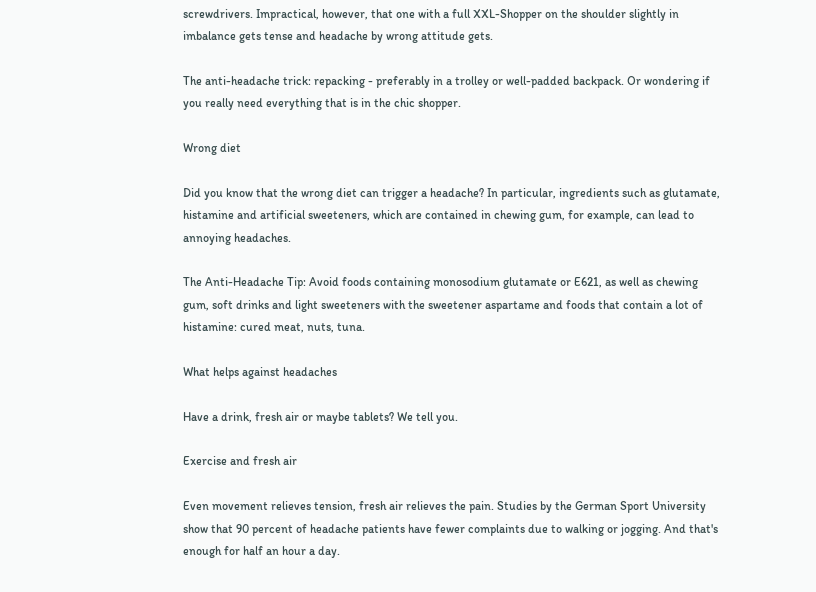screwdrivers. Impractical, however, that one with a full XXL-Shopper on the shoulder slightly in imbalance gets tense and headache by wrong attitude gets.

The anti-headache trick: repacking - preferably in a trolley or well-padded backpack. Or wondering if you really need everything that is in the chic shopper.

Wrong diet

Did you know that the wrong diet can trigger a headache? In particular, ingredients such as glutamate, histamine and artificial sweeteners, which are contained in chewing gum, for example, can lead to annoying headaches.

The Anti-Headache Tip: Avoid foods containing monosodium glutamate or E621, as well as chewing gum, soft drinks and light sweeteners with the sweetener aspartame and foods that contain a lot of histamine: cured meat, nuts, tuna.

What helps against headaches

Have a drink, fresh air or maybe tablets? We tell you.

Exercise and fresh air

Even movement relieves tension, fresh air relieves the pain. Studies by the German Sport University show that 90 percent of headache patients have fewer complaints due to walking or jogging. And that's enough for half an hour a day.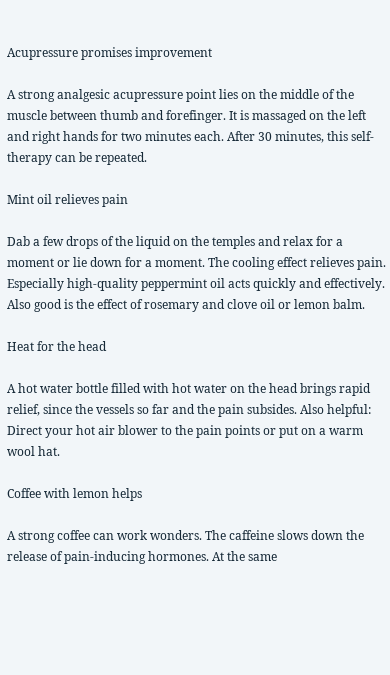Acupressure promises improvement

A strong analgesic acupressure point lies on the middle of the muscle between thumb and forefinger. It is massaged on the left and right hands for two minutes each. After 30 minutes, this self-therapy can be repeated.

Mint oil relieves pain

Dab a few drops of the liquid on the temples and relax for a moment or lie down for a moment. The cooling effect relieves pain. Especially high-quality peppermint oil acts quickly and effectively. Also good is the effect of rosemary and clove oil or lemon balm.

Heat for the head

A hot water bottle filled with hot water on the head brings rapid relief, since the vessels so far and the pain subsides. Also helpful: Direct your hot air blower to the pain points or put on a warm wool hat.

Coffee with lemon helps

A strong coffee can work wonders. The caffeine slows down the release of pain-inducing hormones. At the same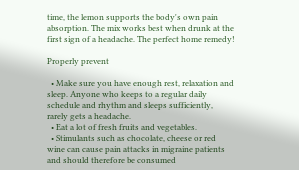time, the lemon supports the body's own pain absorption. The mix works best when drunk at the first sign of a headache. The perfect home remedy!

Properly prevent

  • Make sure you have enough rest, relaxation and sleep. Anyone who keeps to a regular daily schedule and rhythm and sleeps sufficiently, rarely gets a headache.
  • Eat a lot of fresh fruits and vegetables.
  • Stimulants such as chocolate, cheese or red wine can cause pain attacks in migraine patients and should therefore be consumed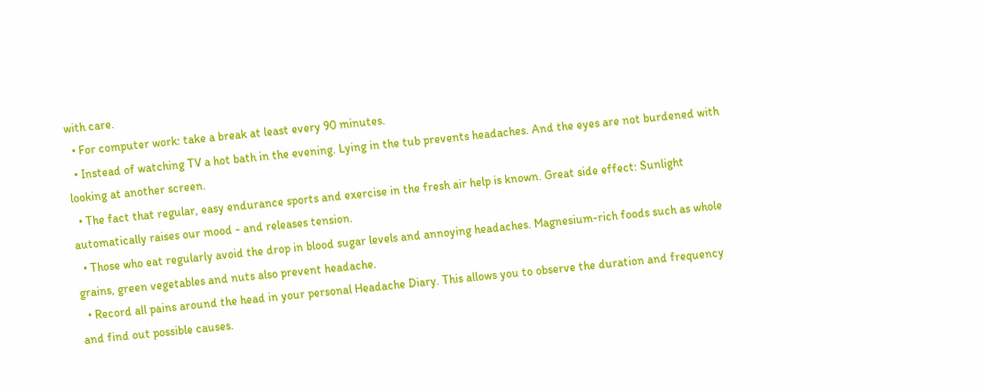with care.
  • For computer work: take a break at least every 90 minutes.
  • Instead of watching TV a hot bath in the evening. Lying in the tub prevents headaches. And the eyes are not burdened with looking at another screen.
  • The fact that regular, easy endurance sports and exercise in the fresh air help is known. Great side effect: Sunlight automatically raises our mood - and releases tension.
  • Those who eat regularly avoid the drop in blood sugar levels and annoying headaches. Magnesium-rich foods such as whole grains, green vegetables and nuts also prevent headache.
  • Record all pains around the head in your personal Headache Diary. This allows you to observe the duration and frequency and find out possible causes.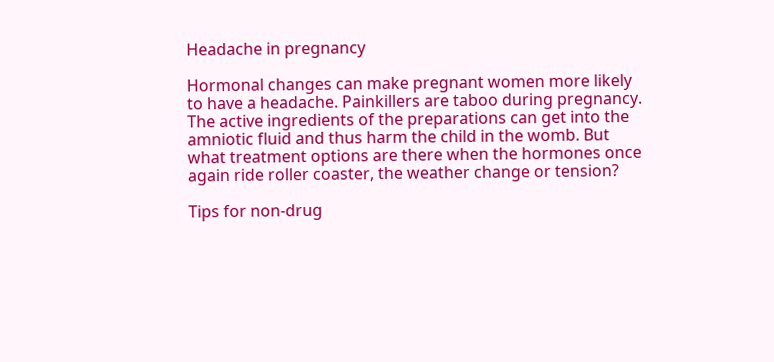Headache in pregnancy

Hormonal changes can make pregnant women more likely to have a headache. Painkillers are taboo during pregnancy. The active ingredients of the preparations can get into the amniotic fluid and thus harm the child in the womb. But what treatment options are there when the hormones once again ride roller coaster, the weather change or tension?

Tips for non-drug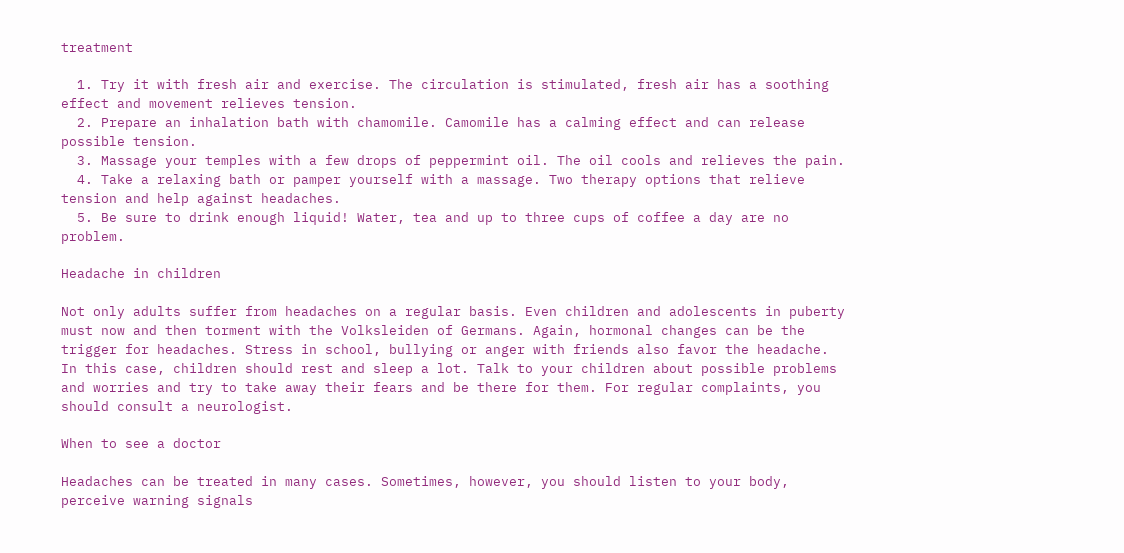treatment

  1. Try it with fresh air and exercise. The circulation is stimulated, fresh air has a soothing effect and movement relieves tension.
  2. Prepare an inhalation bath with chamomile. Camomile has a calming effect and can release possible tension.
  3. Massage your temples with a few drops of peppermint oil. The oil cools and relieves the pain.
  4. Take a relaxing bath or pamper yourself with a massage. Two therapy options that relieve tension and help against headaches.
  5. Be sure to drink enough liquid! Water, tea and up to three cups of coffee a day are no problem.

Headache in children

Not only adults suffer from headaches on a regular basis. Even children and adolescents in puberty must now and then torment with the Volksleiden of Germans. Again, hormonal changes can be the trigger for headaches. Stress in school, bullying or anger with friends also favor the headache. In this case, children should rest and sleep a lot. Talk to your children about possible problems and worries and try to take away their fears and be there for them. For regular complaints, you should consult a neurologist.

When to see a doctor

Headaches can be treated in many cases. Sometimes, however, you should listen to your body, perceive warning signals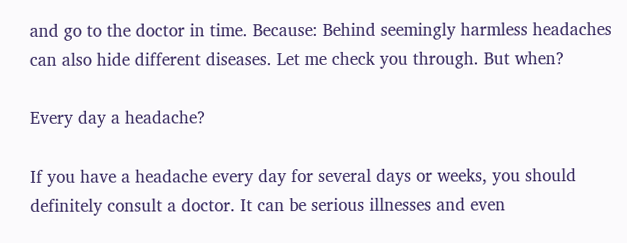and go to the doctor in time. Because: Behind seemingly harmless headaches can also hide different diseases. Let me check you through. But when?

Every day a headache?

If you have a headache every day for several days or weeks, you should definitely consult a doctor. It can be serious illnesses and even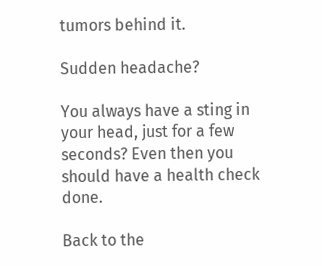tumors behind it.

Sudden headache?

You always have a sting in your head, just for a few seconds? Even then you should have a health check done.

Back to the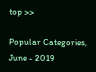top >>

Popular Categories, June - 2019